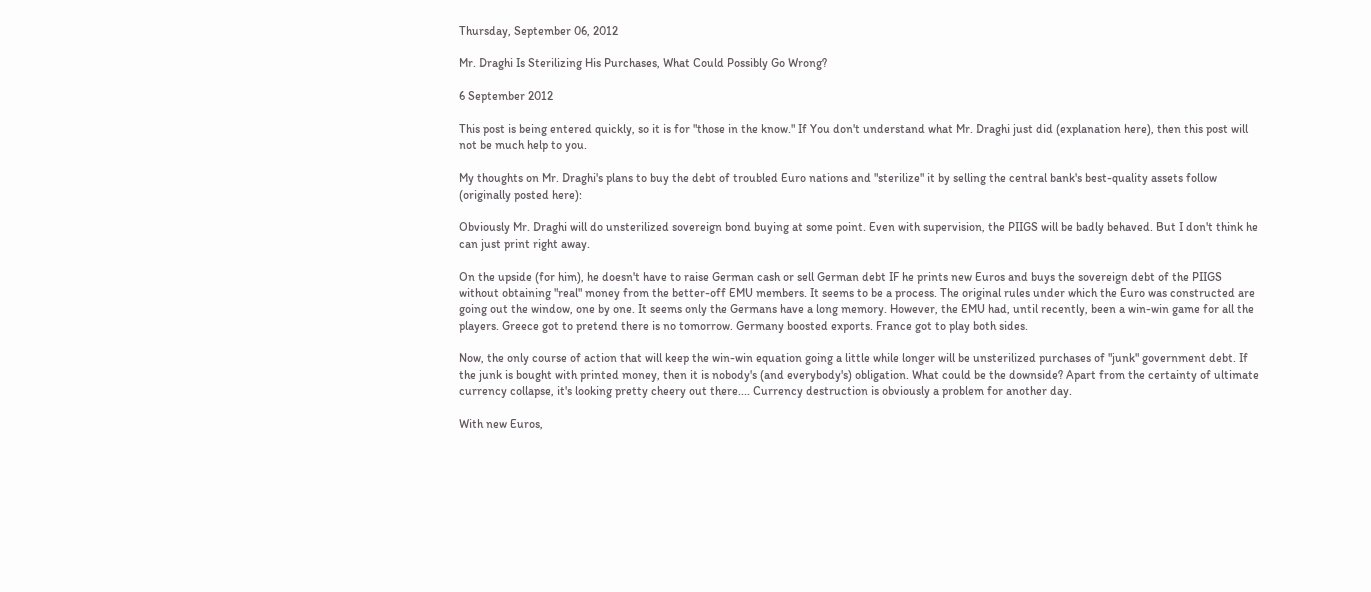Thursday, September 06, 2012

Mr. Draghi Is Sterilizing His Purchases, What Could Possibly Go Wrong?

6 September 2012

This post is being entered quickly, so it is for "those in the know." If You don't understand what Mr. Draghi just did (explanation here), then this post will not be much help to you.

My thoughts on Mr. Draghi's plans to buy the debt of troubled Euro nations and "sterilize" it by selling the central bank's best-quality assets follow (originally posted here):

Obviously Mr. Draghi will do unsterilized sovereign bond buying at some point. Even with supervision, the PIIGS will be badly behaved. But I don't think he can just print right away.

On the upside (for him), he doesn't have to raise German cash or sell German debt IF he prints new Euros and buys the sovereign debt of the PIIGS without obtaining "real" money from the better-off EMU members. It seems to be a process. The original rules under which the Euro was constructed are going out the window, one by one. It seems only the Germans have a long memory. However, the EMU had, until recently, been a win-win game for all the players. Greece got to pretend there is no tomorrow. Germany boosted exports. France got to play both sides.

Now, the only course of action that will keep the win-win equation going a little while longer will be unsterilized purchases of "junk" government debt. If the junk is bought with printed money, then it is nobody's (and everybody's) obligation. What could be the downside? Apart from the certainty of ultimate currency collapse, it's looking pretty cheery out there.... Currency destruction is obviously a problem for another day.

With new Euros,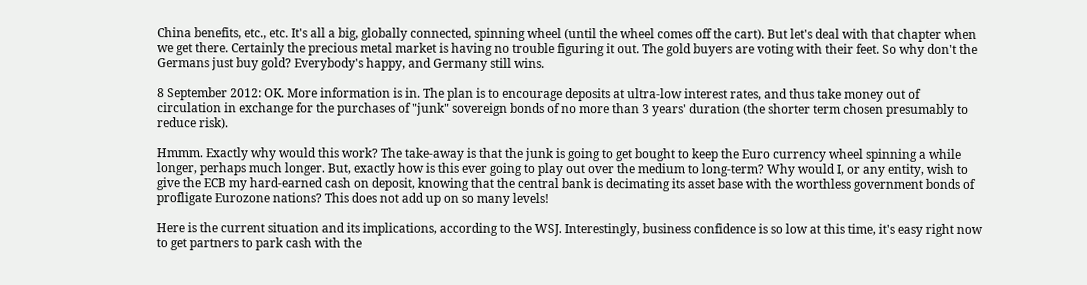China benefits, etc., etc. It's all a big, globally connected, spinning wheel (until the wheel comes off the cart). But let's deal with that chapter when we get there. Certainly the precious metal market is having no trouble figuring it out. The gold buyers are voting with their feet. So why don't the Germans just buy gold? Everybody's happy, and Germany still wins.

8 September 2012: OK. More information is in. The plan is to encourage deposits at ultra-low interest rates, and thus take money out of circulation in exchange for the purchases of "junk" sovereign bonds of no more than 3 years' duration (the shorter term chosen presumably to reduce risk).

Hmmm. Exactly why would this work? The take-away is that the junk is going to get bought to keep the Euro currency wheel spinning a while longer, perhaps much longer. But, exactly how is this ever going to play out over the medium to long-term? Why would I, or any entity, wish to give the ECB my hard-earned cash on deposit, knowing that the central bank is decimating its asset base with the worthless government bonds of profligate Eurozone nations? This does not add up on so many levels!

Here is the current situation and its implications, according to the WSJ. Interestingly, business confidence is so low at this time, it's easy right now to get partners to park cash with the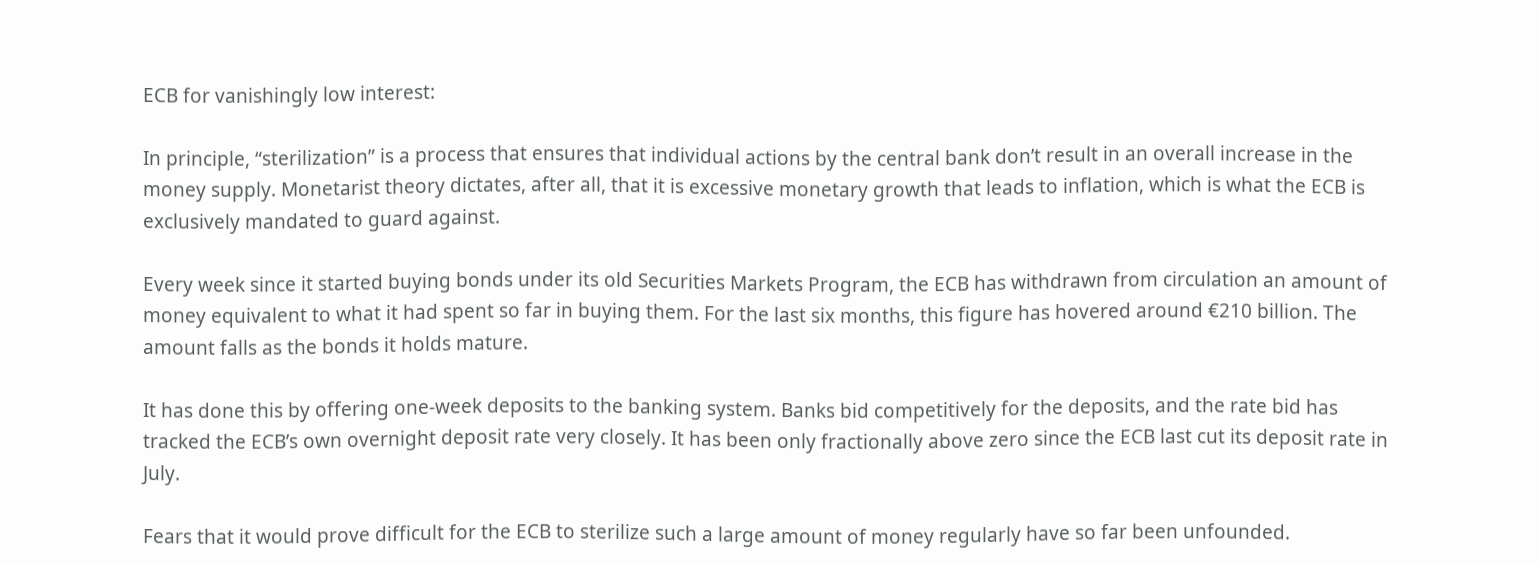ECB for vanishingly low interest:

In principle, “sterilization” is a process that ensures that individual actions by the central bank don’t result in an overall increase in the money supply. Monetarist theory dictates, after all, that it is excessive monetary growth that leads to inflation, which is what the ECB is exclusively mandated to guard against.

Every week since it started buying bonds under its old Securities Markets Program, the ECB has withdrawn from circulation an amount of money equivalent to what it had spent so far in buying them. For the last six months, this figure has hovered around €210 billion. The amount falls as the bonds it holds mature.

It has done this by offering one-week deposits to the banking system. Banks bid competitively for the deposits, and the rate bid has tracked the ECB’s own overnight deposit rate very closely. It has been only fractionally above zero since the ECB last cut its deposit rate in July.

Fears that it would prove difficult for the ECB to sterilize such a large amount of money regularly have so far been unfounded.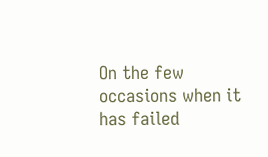On the few occasions when it has failed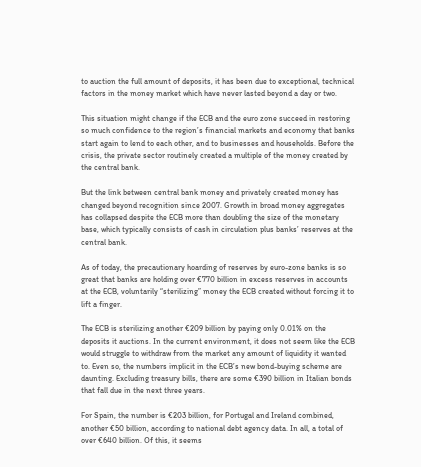to auction the full amount of deposits, it has been due to exceptional, technical factors in the money market which have never lasted beyond a day or two.

This situation might change if the ECB and the euro zone succeed in restoring so much confidence to the region’s financial markets and economy that banks start again to lend to each other, and to businesses and households. Before the crisis, the private sector routinely created a multiple of the money created by the central bank.

But the link between central bank money and privately created money has changed beyond recognition since 2007. Growth in broad money aggregates has collapsed despite the ECB more than doubling the size of the monetary base, which typically consists of cash in circulation plus banks’ reserves at the central bank.

As of today, the precautionary hoarding of reserves by euro-zone banks is so great that banks are holding over €770 billion in excess reserves in accounts at the ECB, voluntarily “sterilizing” money the ECB created without forcing it to lift a finger.

The ECB is sterilizing another €209 billion by paying only 0.01% on the deposits it auctions. In the current environment, it does not seem like the ECB would struggle to withdraw from the market any amount of liquidity it wanted to. Even so, the numbers implicit in the ECB’s new bond-buying scheme are daunting. Excluding treasury bills, there are some €390 billion in Italian bonds that fall due in the next three years.

For Spain, the number is €203 billion, for Portugal and Ireland combined, another €50 billion, according to national debt agency data. In all, a total of over €640 billion. Of this, it seems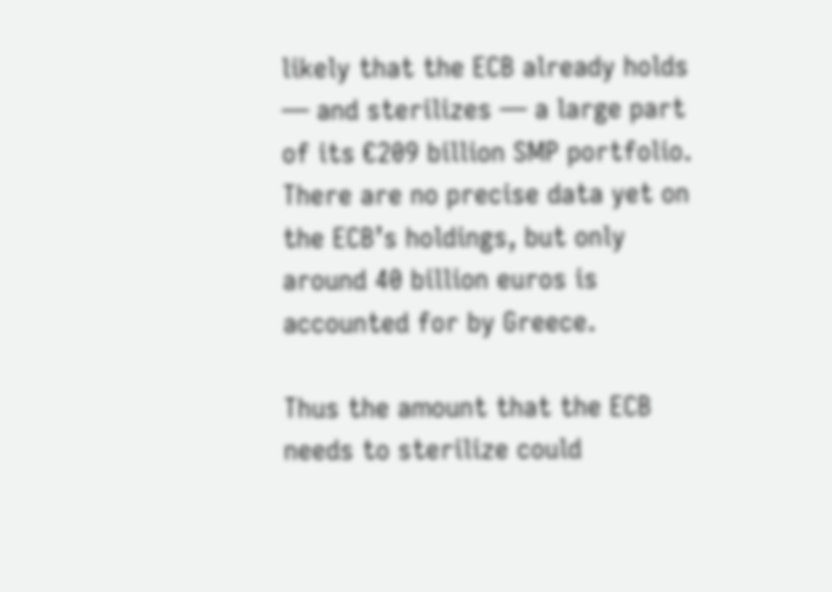likely that the ECB already holds — and sterilizes — a large part of its €209 billion SMP portfolio. There are no precise data yet on the ECB’s holdings, but only around 40 billion euros is accounted for by Greece.

Thus the amount that the ECB needs to sterilize could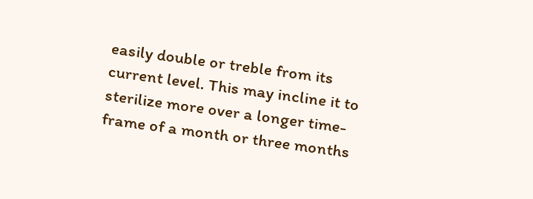easily double or treble from its current level. This may incline it to sterilize more over a longer time-frame of a month or three months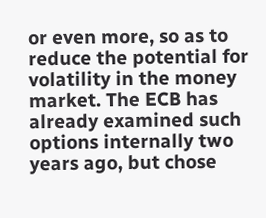or even more, so as to reduce the potential for volatility in the money market. The ECB has already examined such options internally two years ago, but chose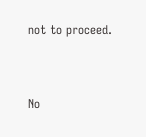not to proceed.


No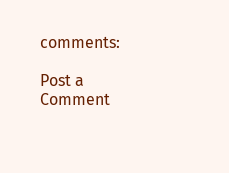comments:

Post a Comment